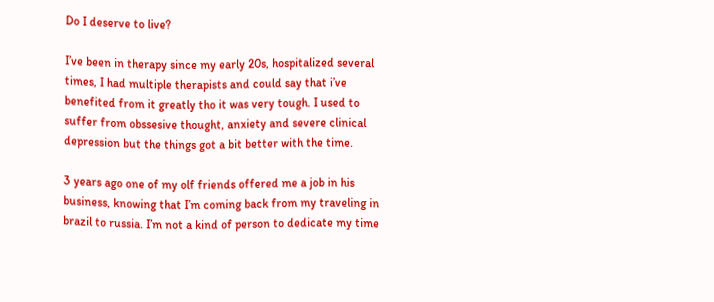Do I deserve to live?

I’ve been in therapy since my early 20s, hospitalized several times, I had multiple therapists and could say that i’ve benefited from it greatly tho it was very tough. I used to suffer from obssesive thought, anxiety and severe clinical depression but the things got a bit better with the time.

3 years ago one of my olf friends offered me a job in his business, knowing that I’m coming back from my traveling in brazil to russia. I’m not a kind of person to dedicate my time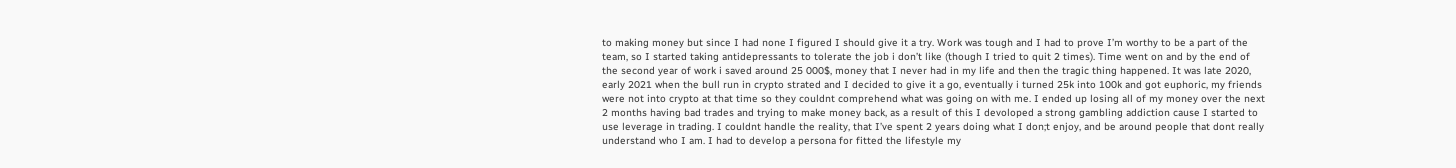to making money but since I had none I figured I should give it a try. Work was tough and I had to prove I’m worthy to be a part of the team, so I started taking antidepressants to tolerate the job i don’t like (though I tried to quit 2 times). Time went on and by the end of the second year of work i saved around 25 000$, money that I never had in my life and then the tragic thing happened. It was late 2020, early 2021 when the bull run in crypto strated and I decided to give it a go, eventually i turned 25k into 100k and got euphoric, my friends were not into crypto at that time so they couldnt comprehend what was going on with me. I ended up losing all of my money over the next 2 months having bad trades and trying to make money back, as a result of this I devoloped a strong gambling addiction cause I started to use leverage in trading. I couldnt handle the reality, that I’ve spent 2 years doing what I don;t enjoy, and be around people that dont really understand who I am. I had to develop a persona for fitted the lifestyle my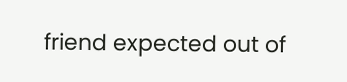friend expected out of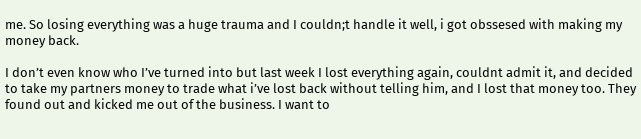me. So losing everything was a huge trauma and I couldn;t handle it well, i got obssesed with making my money back.

I don’t even know who I’ve turned into but last week I lost everything again, couldnt admit it, and decided to take my partners money to trade what i’ve lost back without telling him, and I lost that money too. They found out and kicked me out of the business. I want to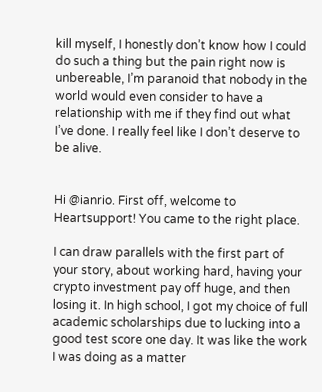kill myself, I honestly don’t know how I could do such a thing but the pain right now is unbereable, I’m paranoid that nobody in the world would even consider to have a relationship with me if they find out what I’ve done. I really feel like I don’t deserve to be alive.


Hi @ianrio. First off, welcome to Heartsupport! You came to the right place.

I can draw parallels with the first part of your story, about working hard, having your crypto investment pay off huge, and then losing it. In high school, I got my choice of full academic scholarships due to lucking into a good test score one day. It was like the work I was doing as a matter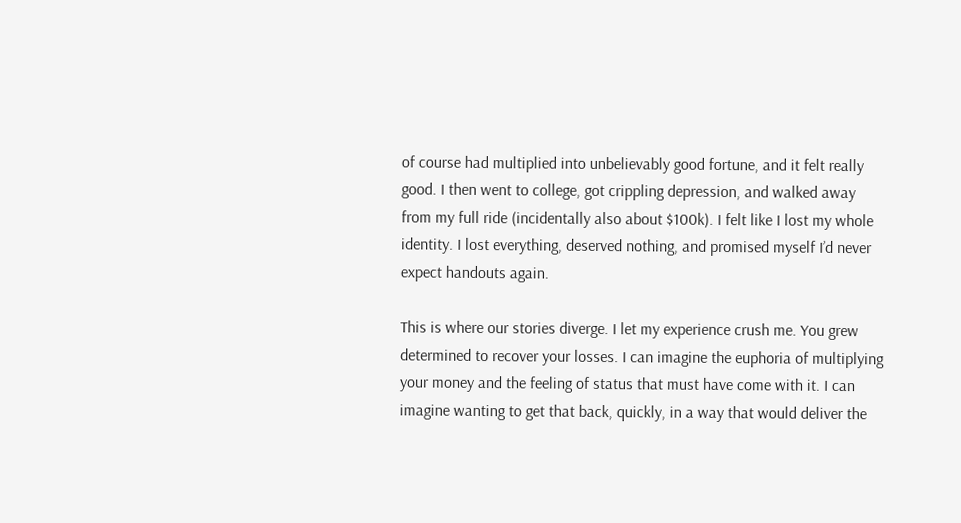of course had multiplied into unbelievably good fortune, and it felt really good. I then went to college, got crippling depression, and walked away from my full ride (incidentally also about $100k). I felt like I lost my whole identity. I lost everything, deserved nothing, and promised myself I’d never expect handouts again.

This is where our stories diverge. I let my experience crush me. You grew determined to recover your losses. I can imagine the euphoria of multiplying your money and the feeling of status that must have come with it. I can imagine wanting to get that back, quickly, in a way that would deliver the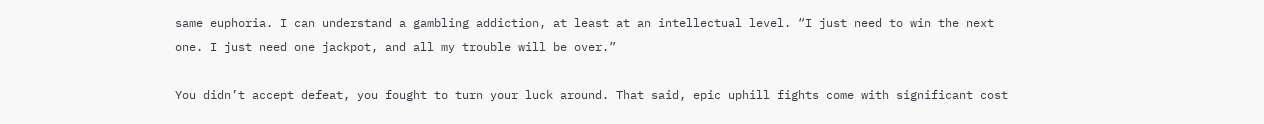same euphoria. I can understand a gambling addiction, at least at an intellectual level. “I just need to win the next one. I just need one jackpot, and all my trouble will be over.”

You didn’t accept defeat, you fought to turn your luck around. That said, epic uphill fights come with significant cost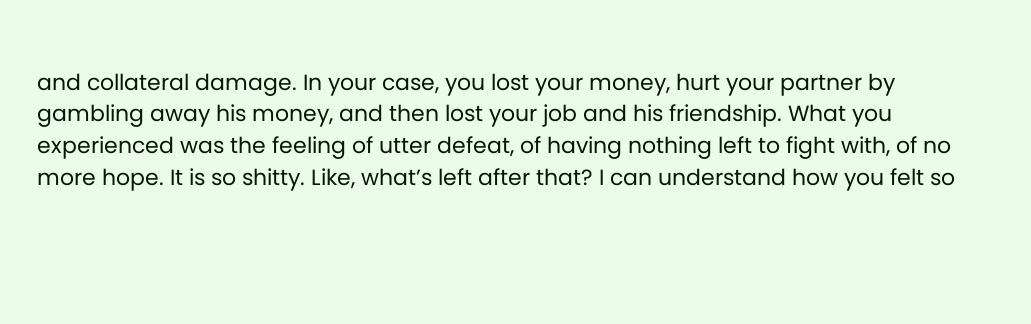and collateral damage. In your case, you lost your money, hurt your partner by gambling away his money, and then lost your job and his friendship. What you experienced was the feeling of utter defeat, of having nothing left to fight with, of no more hope. It is so shitty. Like, what’s left after that? I can understand how you felt so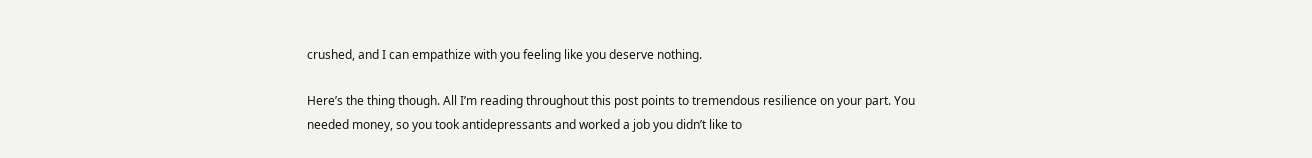crushed, and I can empathize with you feeling like you deserve nothing.

Here’s the thing though. All I’m reading throughout this post points to tremendous resilience on your part. You needed money, so you took antidepressants and worked a job you didn’t like to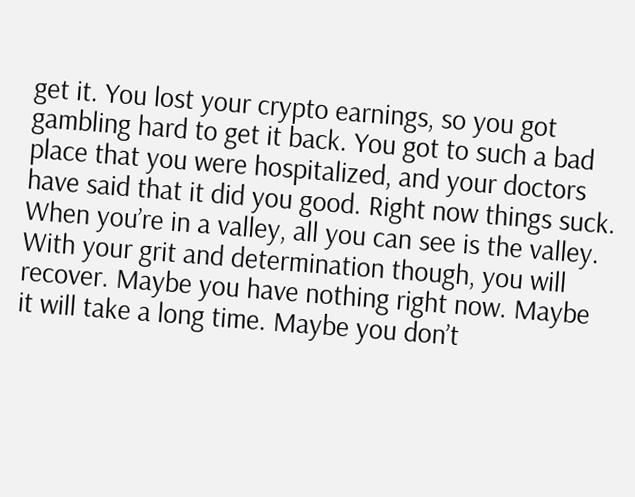get it. You lost your crypto earnings, so you got gambling hard to get it back. You got to such a bad place that you were hospitalized, and your doctors have said that it did you good. Right now things suck. When you’re in a valley, all you can see is the valley. With your grit and determination though, you will recover. Maybe you have nothing right now. Maybe it will take a long time. Maybe you don’t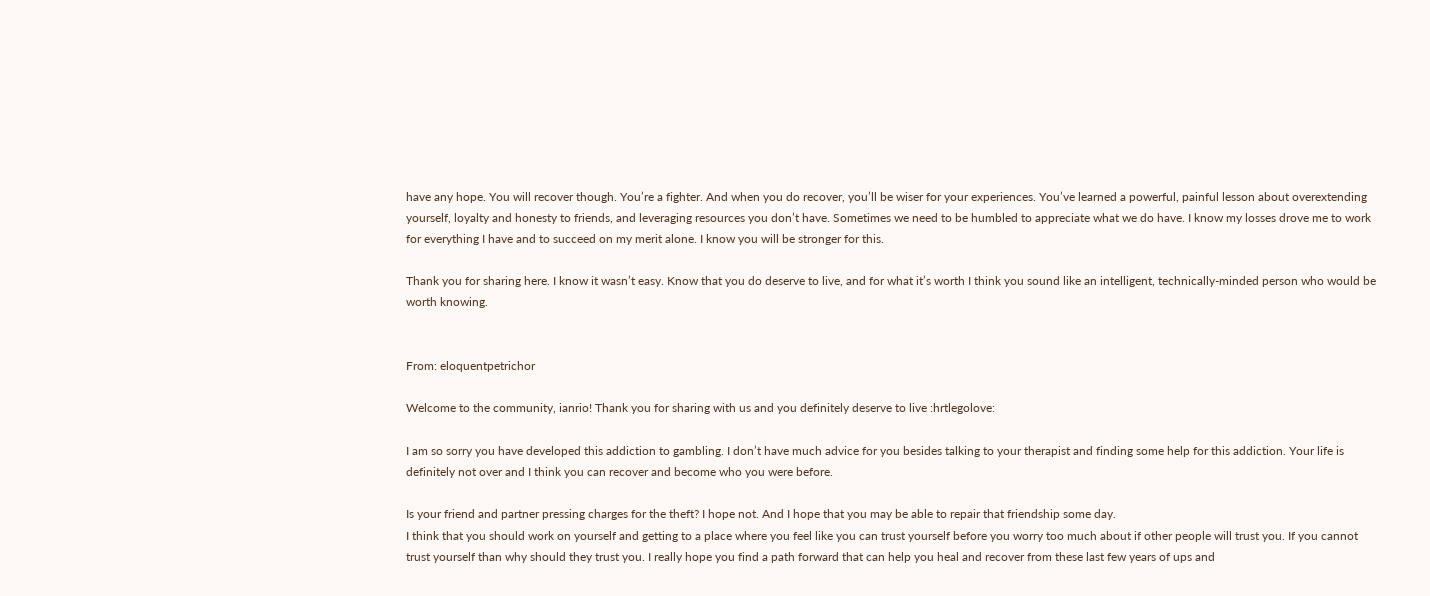have any hope. You will recover though. You’re a fighter. And when you do recover, you’ll be wiser for your experiences. You’ve learned a powerful, painful lesson about overextending yourself, loyalty and honesty to friends, and leveraging resources you don’t have. Sometimes we need to be humbled to appreciate what we do have. I know my losses drove me to work for everything I have and to succeed on my merit alone. I know you will be stronger for this.

Thank you for sharing here. I know it wasn’t easy. Know that you do deserve to live, and for what it’s worth I think you sound like an intelligent, technically-minded person who would be worth knowing.


From: eloquentpetrichor

Welcome to the community, ianrio! Thank you for sharing with us and you definitely deserve to live :hrtlegolove:

I am so sorry you have developed this addiction to gambling. I don’t have much advice for you besides talking to your therapist and finding some help for this addiction. Your life is definitely not over and I think you can recover and become who you were before.

Is your friend and partner pressing charges for the theft? I hope not. And I hope that you may be able to repair that friendship some day.
I think that you should work on yourself and getting to a place where you feel like you can trust yourself before you worry too much about if other people will trust you. If you cannot trust yourself than why should they trust you. I really hope you find a path forward that can help you heal and recover from these last few years of ups and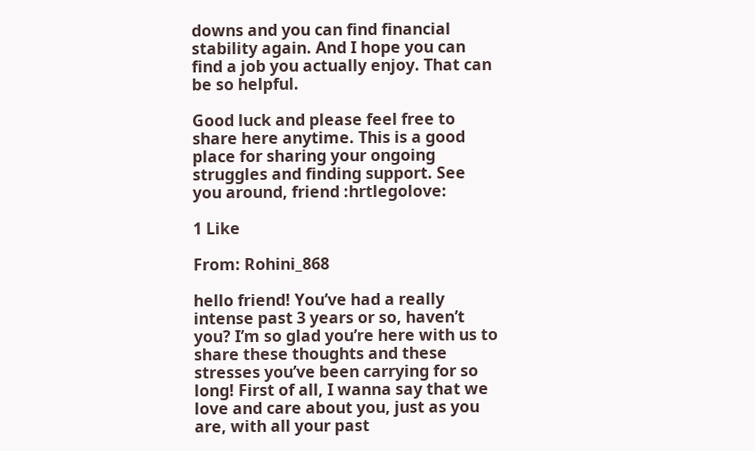downs and you can find financial stability again. And I hope you can find a job you actually enjoy. That can be so helpful.

Good luck and please feel free to share here anytime. This is a good place for sharing your ongoing struggles and finding support. See you around, friend :hrtlegolove:

1 Like

From: Rohini_868

hello friend! You’ve had a really intense past 3 years or so, haven’t you? I’m so glad you’re here with us to share these thoughts and these stresses you’ve been carrying for so long! First of all, I wanna say that we love and care about you, just as you are, with all your past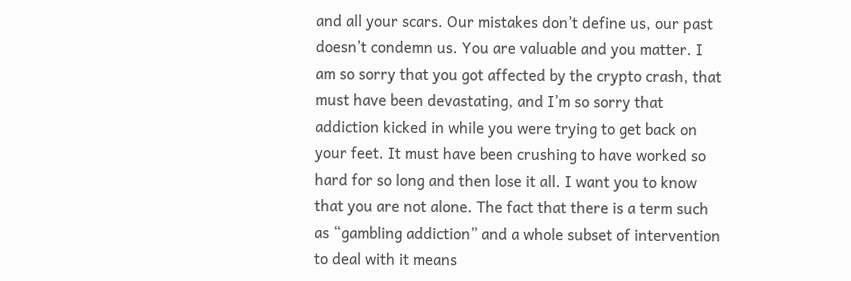and all your scars. Our mistakes don’t define us, our past doesn’t condemn us. You are valuable and you matter. I am so sorry that you got affected by the crypto crash, that must have been devastating, and I’m so sorry that addiction kicked in while you were trying to get back on your feet. It must have been crushing to have worked so hard for so long and then lose it all. I want you to know that you are not alone. The fact that there is a term such as “gambling addiction” and a whole subset of intervention to deal with it means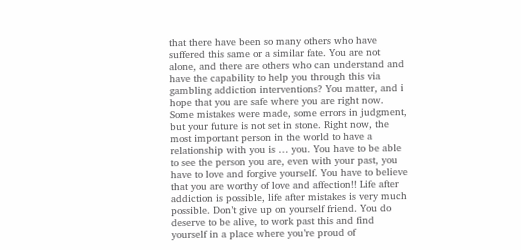that there have been so many others who have suffered this same or a similar fate. You are not alone, and there are others who can understand and have the capability to help you through this via gambling addiction interventions? You matter, and i hope that you are safe where you are right now. Some mistakes were made, some errors in judgment, but your future is not set in stone. Right now, the most important person in the world to have a relationship with you is … you. You have to be able to see the person you are, even with your past, you have to love and forgive yourself. You have to believe that you are worthy of love and affection!! Life after addiction is possible, life after mistakes is very much possible. Don’t give up on yourself friend. You do deserve to be alive, to work past this and find yourself in a place where you’re proud of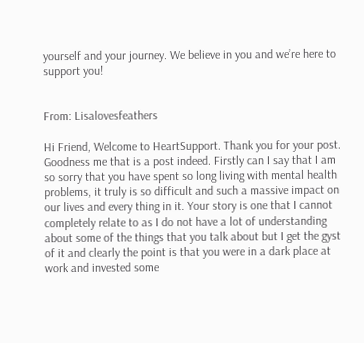yourself and your journey. We believe in you and we’re here to support you!


From: Lisalovesfeathers

Hi Friend, Welcome to HeartSupport. Thank you for your post. Goodness me that is a post indeed. Firstly can I say that I am so sorry that you have spent so long living with mental health problems, it truly is so difficult and such a massive impact on our lives and every thing in it. Your story is one that I cannot completely relate to as I do not have a lot of understanding about some of the things that you talk about but I get the gyst of it and clearly the point is that you were in a dark place at work and invested some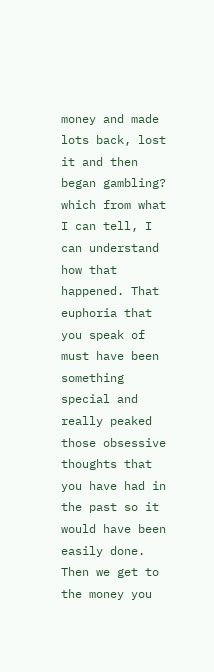money and made lots back, lost it and then began gambling? which from what I can tell, I can understand how that happened. That euphoria that you speak of must have been something special and really peaked those obsessive thoughts that you have had in the past so it would have been easily done. Then we get to the money you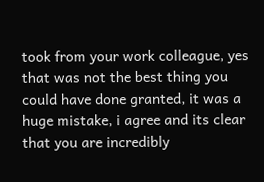took from your work colleague, yes that was not the best thing you could have done granted, it was a huge mistake, i agree and its clear that you are incredibly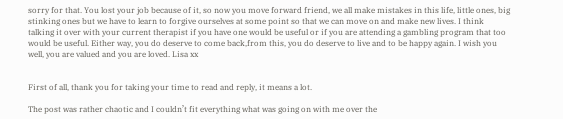sorry for that. You lost your job because of it, so now you move forward friend, we all make mistakes in this life, little ones, big stinking ones but we have to learn to forgive ourselves at some point so that we can move on and make new lives. I think talking it over with your current therapist if you have one would be useful or if you are attending a gambling program that too would be useful. Either way, you do deserve to come back,from this, you do deserve to live and to be happy again. I wish you well, you are valued and you are loved. Lisa xx


First of all, thank you for taking your time to read and reply, it means a lot.

The post was rather chaotic and I couldn’t fit everything what was going on with me over the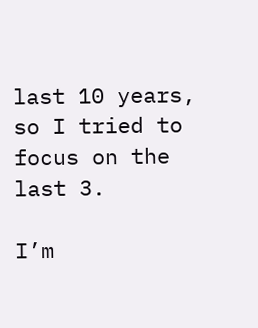last 10 years, so I tried to focus on the last 3.

I’m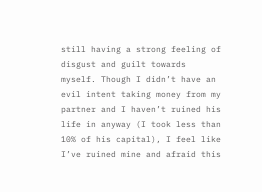still having a strong feeling of disgust and guilt towards myself. Though I didn’t have an evil intent taking money from my partner and I haven’t ruined his life in anyway (I took less than 10% of his capital), I feel like I’ve ruined mine and afraid this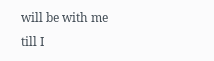will be with me till I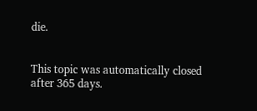die.


This topic was automatically closed after 365 days.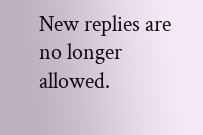New replies are no longer allowed.